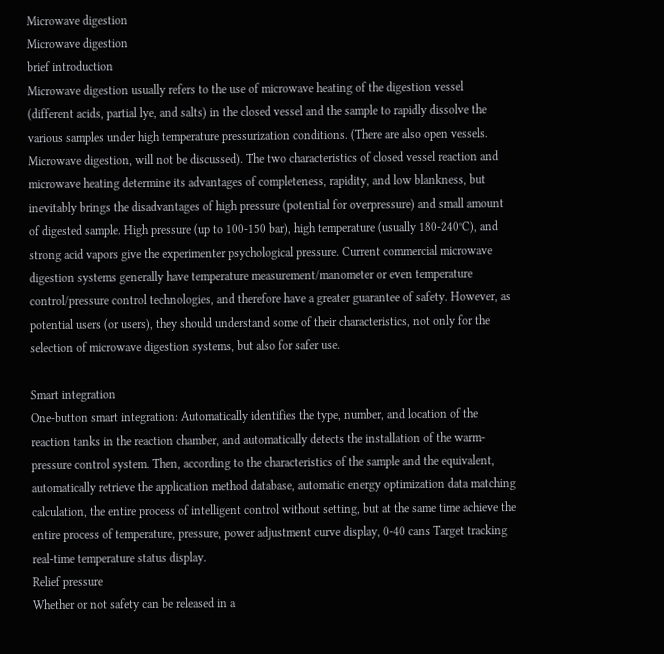Microwave digestion
Microwave digestion
brief introduction
Microwave digestion usually refers to the use of microwave heating of the digestion vessel (different acids, partial lye, and salts) in the closed vessel and the sample to rapidly dissolve the various samples under high temperature pressurization conditions. (There are also open vessels. Microwave digestion, will not be discussed). The two characteristics of closed vessel reaction and microwave heating determine its advantages of completeness, rapidity, and low blankness, but inevitably brings the disadvantages of high pressure (potential for overpressure) and small amount of digested sample. High pressure (up to 100-150 bar), high temperature (usually 180-240°C), and strong acid vapors give the experimenter psychological pressure. Current commercial microwave digestion systems generally have temperature measurement/manometer or even temperature control/pressure control technologies, and therefore have a greater guarantee of safety. However, as potential users (or users), they should understand some of their characteristics, not only for the selection of microwave digestion systems, but also for safer use.

Smart integration
One-button smart integration: Automatically identifies the type, number, and location of the reaction tanks in the reaction chamber, and automatically detects the installation of the warm-pressure control system. Then, according to the characteristics of the sample and the equivalent, automatically retrieve the application method database, automatic energy optimization data matching calculation, the entire process of intelligent control without setting, but at the same time achieve the entire process of temperature, pressure, power adjustment curve display, 0-40 cans Target tracking real-time temperature status display.
Relief pressure
Whether or not safety can be released in a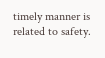timely manner is related to safety.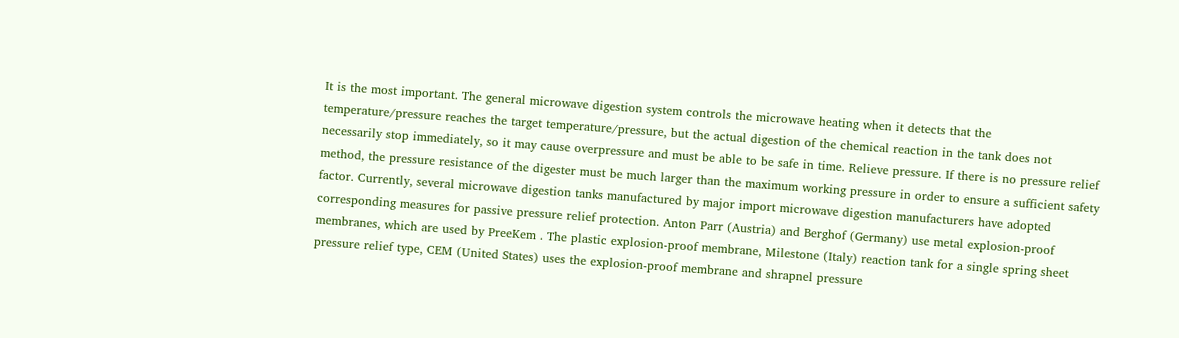It is the most important. The general microwave digestion system controls the microwave heating when it detects that the temperature/pressure reaches the target temperature/pressure, but the actual digestion of the chemical reaction in the tank does not necessarily stop immediately, so it may cause overpressure and must be able to be safe in time. Relieve pressure. If there is no pressure relief method, the pressure resistance of the digester must be much larger than the maximum working pressure in order to ensure a sufficient safety factor. Currently, several microwave digestion tanks manufactured by major import microwave digestion manufacturers have adopted corresponding measures for passive pressure relief protection. Anton Parr (Austria) and Berghof (Germany) use metal explosion-proof membranes, which are used by PreeKem . The plastic explosion-proof membrane, Milestone (Italy) reaction tank for a single spring sheet pressure relief type, CEM (United States) uses the explosion-proof membrane and shrapnel pressure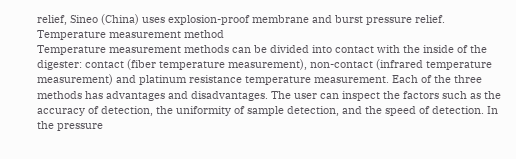relief, Sineo (China) uses explosion-proof membrane and burst pressure relief.
Temperature measurement method
Temperature measurement methods can be divided into contact with the inside of the digester: contact (fiber temperature measurement), non-contact (infrared temperature measurement) and platinum resistance temperature measurement. Each of the three methods has advantages and disadvantages. The user can inspect the factors such as the accuracy of detection, the uniformity of sample detection, and the speed of detection. In the pressure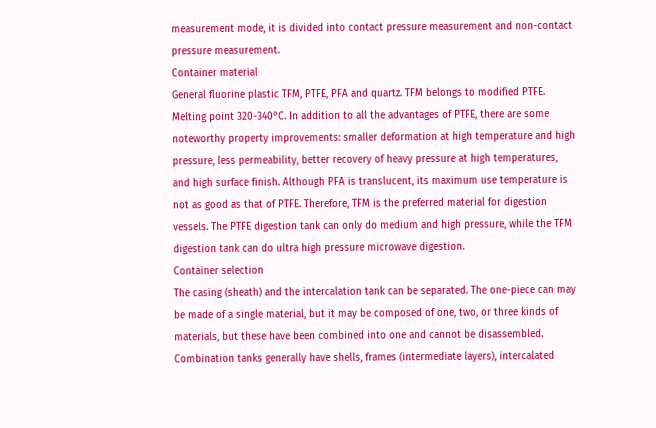measurement mode, it is divided into contact pressure measurement and non-contact pressure measurement.
Container material
General fluorine plastic TFM, PTFE, PFA and quartz. TFM belongs to modified PTFE. Melting point 320-340°C. In addition to all the advantages of PTFE, there are some noteworthy property improvements: smaller deformation at high temperature and high pressure, less permeability, better recovery of heavy pressure at high temperatures, and high surface finish. Although PFA is translucent, its maximum use temperature is not as good as that of PTFE. Therefore, TFM is the preferred material for digestion vessels. The PTFE digestion tank can only do medium and high pressure, while the TFM digestion tank can do ultra high pressure microwave digestion.
Container selection
The casing (sheath) and the intercalation tank can be separated. The one-piece can may be made of a single material, but it may be composed of one, two, or three kinds of materials, but these have been combined into one and cannot be disassembled. Combination tanks generally have shells, frames (intermediate layers), intercalated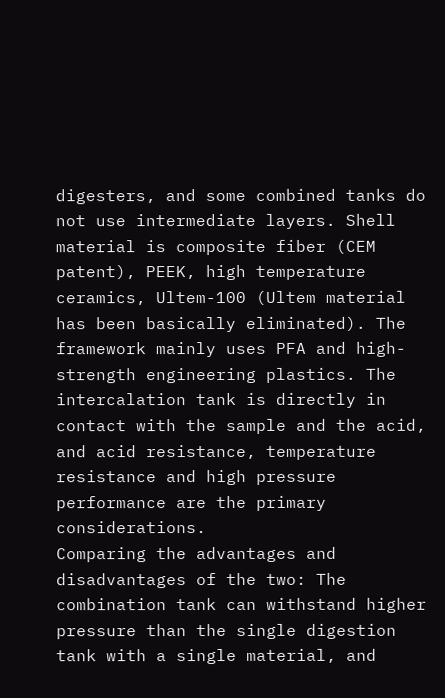digesters, and some combined tanks do not use intermediate layers. Shell material is composite fiber (CEM patent), PEEK, high temperature ceramics, Ultem-100 (Ultem material has been basically eliminated). The framework mainly uses PFA and high-strength engineering plastics. The intercalation tank is directly in contact with the sample and the acid, and acid resistance, temperature resistance and high pressure performance are the primary considerations.
Comparing the advantages and disadvantages of the two: The combination tank can withstand higher pressure than the single digestion tank with a single material, and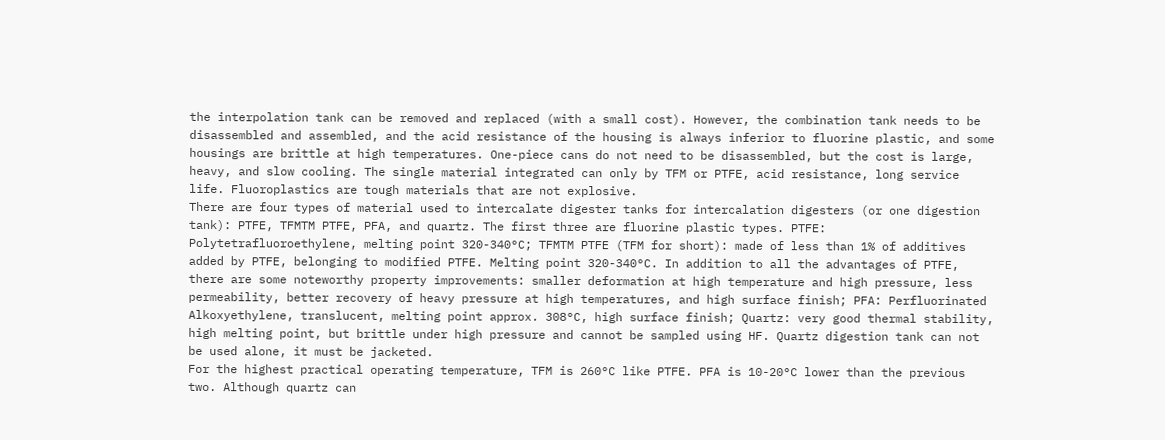the interpolation tank can be removed and replaced (with a small cost). However, the combination tank needs to be disassembled and assembled, and the acid resistance of the housing is always inferior to fluorine plastic, and some housings are brittle at high temperatures. One-piece cans do not need to be disassembled, but the cost is large, heavy, and slow cooling. The single material integrated can only by TFM or PTFE, acid resistance, long service life. Fluoroplastics are tough materials that are not explosive.
There are four types of material used to intercalate digester tanks for intercalation digesters (or one digestion tank): PTFE, TFMTM PTFE, PFA, and quartz. The first three are fluorine plastic types. PTFE: Polytetrafluoroethylene, melting point 320-340°C; TFMTM PTFE (TFM for short): made of less than 1% of additives added by PTFE, belonging to modified PTFE. Melting point 320-340°C. In addition to all the advantages of PTFE, there are some noteworthy property improvements: smaller deformation at high temperature and high pressure, less permeability, better recovery of heavy pressure at high temperatures, and high surface finish; PFA: Perfluorinated Alkoxyethylene, translucent, melting point approx. 308°C, high surface finish; Quartz: very good thermal stability, high melting point, but brittle under high pressure and cannot be sampled using HF. Quartz digestion tank can not be used alone, it must be jacketed.
For the highest practical operating temperature, TFM is 260°C like PTFE. PFA is 10-20°C lower than the previous two. Although quartz can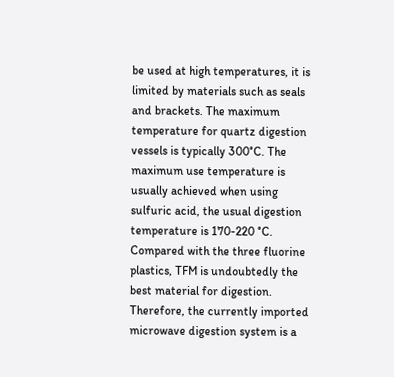be used at high temperatures, it is limited by materials such as seals and brackets. The maximum temperature for quartz digestion vessels is typically 300°C. The maximum use temperature is usually achieved when using sulfuric acid, the usual digestion temperature is 170-220 °C.
Compared with the three fluorine plastics, TFM is undoubtedly the best material for digestion. Therefore, the currently imported microwave digestion system is a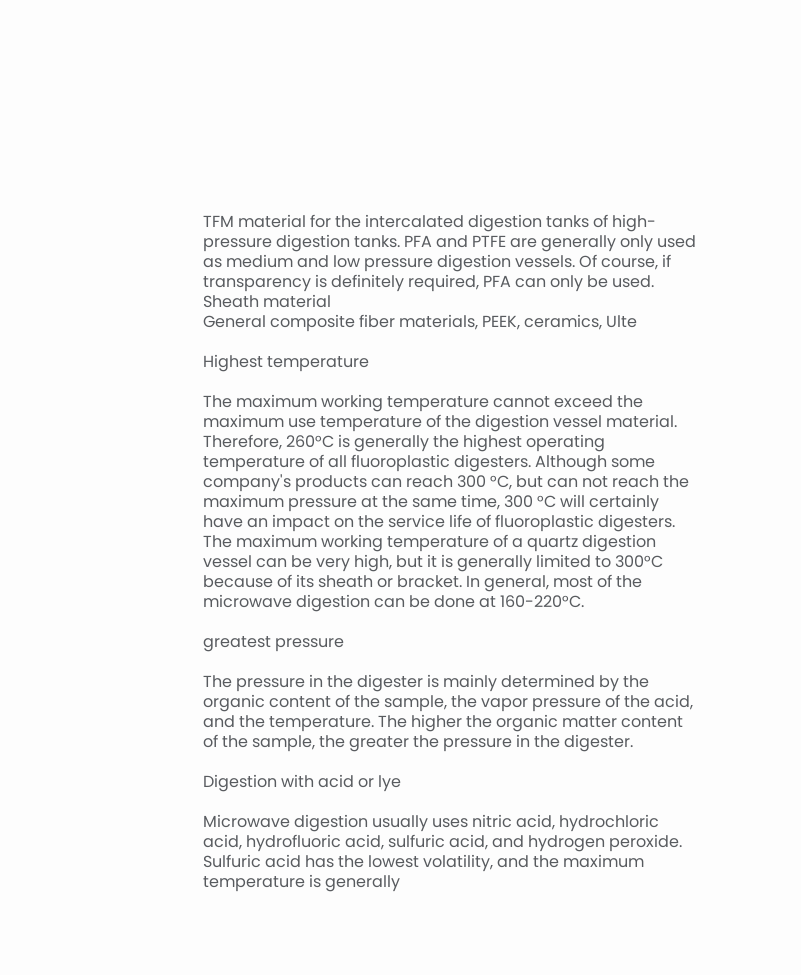TFM material for the intercalated digestion tanks of high-pressure digestion tanks. PFA and PTFE are generally only used as medium and low pressure digestion vessels. Of course, if transparency is definitely required, PFA can only be used.
Sheath material
General composite fiber materials, PEEK, ceramics, Ulte

Highest temperature

The maximum working temperature cannot exceed the maximum use temperature of the digestion vessel material. Therefore, 260°C is generally the highest operating temperature of all fluoroplastic digesters. Although some company's products can reach 300 °C, but can not reach the maximum pressure at the same time, 300 °C will certainly have an impact on the service life of fluoroplastic digesters. The maximum working temperature of a quartz digestion vessel can be very high, but it is generally limited to 300°C because of its sheath or bracket. In general, most of the microwave digestion can be done at 160-220°C.

greatest pressure

The pressure in the digester is mainly determined by the organic content of the sample, the vapor pressure of the acid, and the temperature. The higher the organic matter content of the sample, the greater the pressure in the digester.

Digestion with acid or lye

Microwave digestion usually uses nitric acid, hydrochloric acid, hydrofluoric acid, sulfuric acid, and hydrogen peroxide. Sulfuric acid has the lowest volatility, and the maximum temperature is generally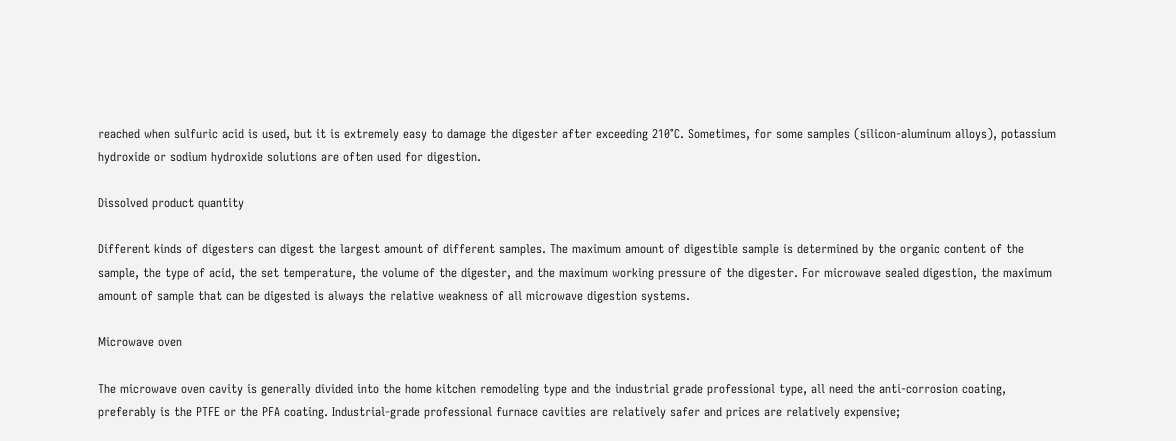reached when sulfuric acid is used, but it is extremely easy to damage the digester after exceeding 210°C. Sometimes, for some samples (silicon-aluminum alloys), potassium hydroxide or sodium hydroxide solutions are often used for digestion.

Dissolved product quantity

Different kinds of digesters can digest the largest amount of different samples. The maximum amount of digestible sample is determined by the organic content of the sample, the type of acid, the set temperature, the volume of the digester, and the maximum working pressure of the digester. For microwave sealed digestion, the maximum amount of sample that can be digested is always the relative weakness of all microwave digestion systems.

Microwave oven

The microwave oven cavity is generally divided into the home kitchen remodeling type and the industrial grade professional type, all need the anti-corrosion coating, preferably is the PTFE or the PFA coating. Industrial-grade professional furnace cavities are relatively safer and prices are relatively expensive;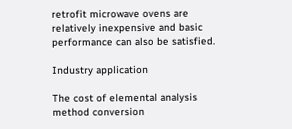retrofit microwave ovens are relatively inexpensive and basic performance can also be satisfied.

Industry application

The cost of elemental analysis method conversion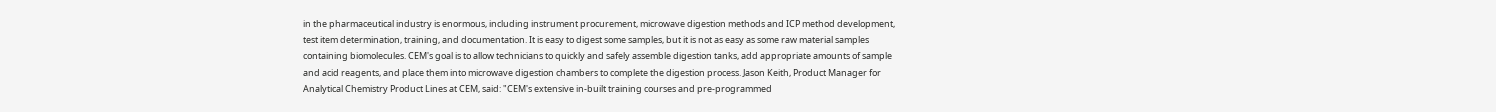in the pharmaceutical industry is enormous, including instrument procurement, microwave digestion methods and ICP method development, test item determination, training, and documentation. It is easy to digest some samples, but it is not as easy as some raw material samples containing biomolecules. CEM's goal is to allow technicians to quickly and safely assemble digestion tanks, add appropriate amounts of sample and acid reagents, and place them into microwave digestion chambers to complete the digestion process. Jason Keith, Product Manager for Analytical Chemistry Product Lines at CEM, said: "CEM's extensive in-built training courses and pre-programmed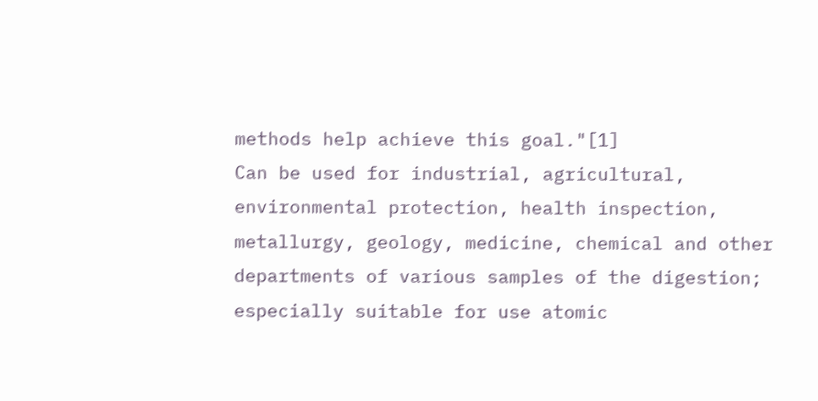methods help achieve this goal."[1]
Can be used for industrial, agricultural, environmental protection, health inspection, metallurgy, geology, medicine, chemical and other departments of various samples of the digestion; especially suitable for use atomic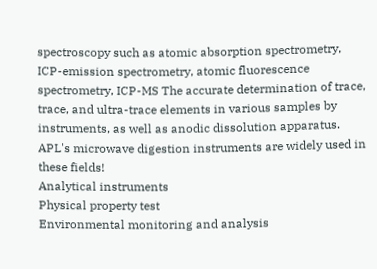spectroscopy such as atomic absorption spectrometry, ICP-emission spectrometry, atomic fluorescence spectrometry, ICP-MS The accurate determination of trace, trace, and ultra-trace elements in various samples by instruments, as well as anodic dissolution apparatus. APL's microwave digestion instruments are widely used in these fields!
Analytical instruments
Physical property test
Environmental monitoring and analysis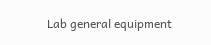Lab general equipment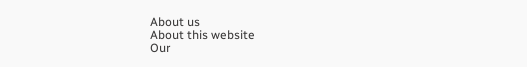About us
About this website
Our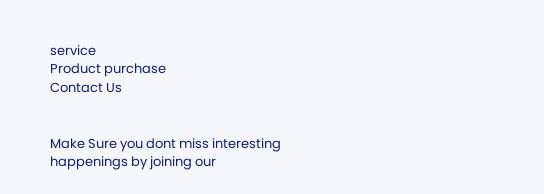service
Product purchase
Contact Us


Make Sure you dont miss interesting happenings by joining our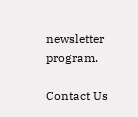newsletter program.

Contact Us